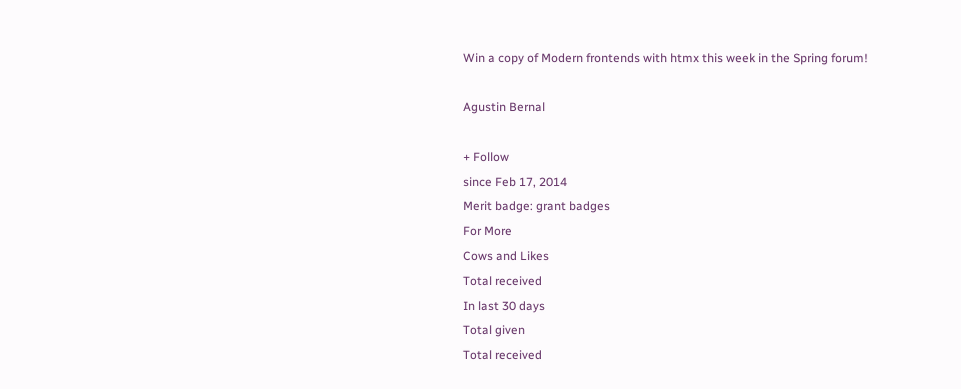Win a copy of Modern frontends with htmx this week in the Spring forum!

Agustin Bernal

+ Follow
since Feb 17, 2014
Merit badge: grant badges
For More
Cows and Likes
Total received
In last 30 days
Total given
Total received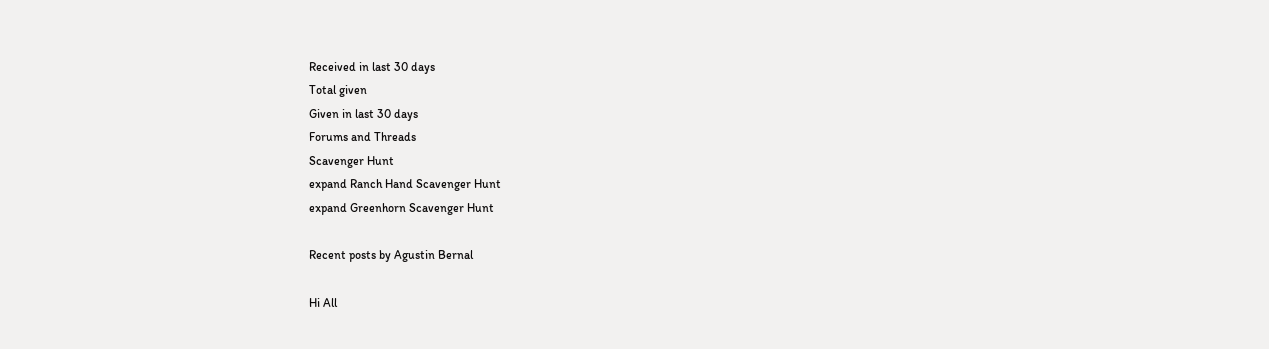Received in last 30 days
Total given
Given in last 30 days
Forums and Threads
Scavenger Hunt
expand Ranch Hand Scavenger Hunt
expand Greenhorn Scavenger Hunt

Recent posts by Agustin Bernal

Hi All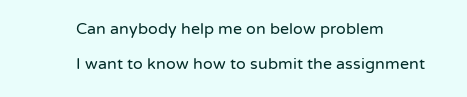Can anybody help me on below problem

I want to know how to submit the assignment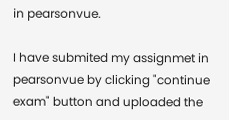in pearsonvue.

I have submited my assignmet in pearsonvue by clicking "continue exam" button and uploaded the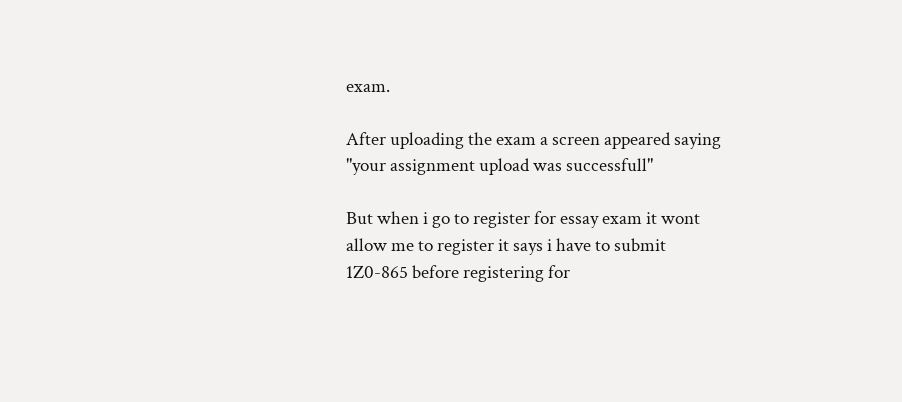exam.

After uploading the exam a screen appeared saying "your assignment upload was successfull"

But when i go to register for essay exam it wont allow me to register it says i have to submit 1Z0-865 before registering for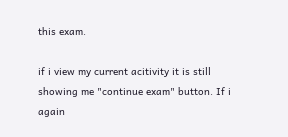this exam.

if i view my current acitivity it is still showing me "continue exam" button. If i again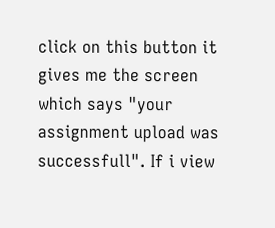click on this button it gives me the screen which says "your assignment upload was successfull". If i view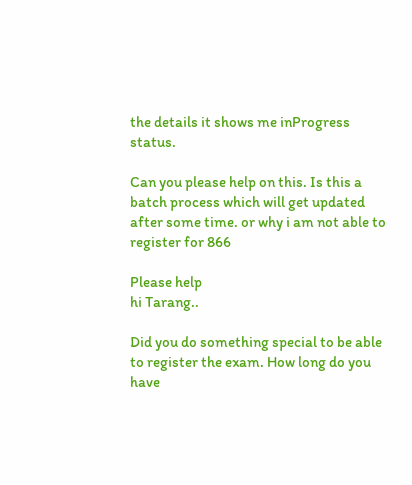the details it shows me inProgress status.

Can you please help on this. Is this a batch process which will get updated after some time. or why i am not able to register for 866

Please help
hi Tarang..

Did you do something special to be able to register the exam. How long do you have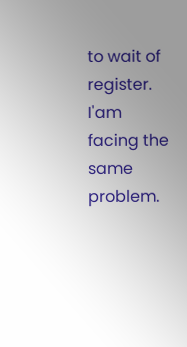to wait of register. I'am facing the same problem.